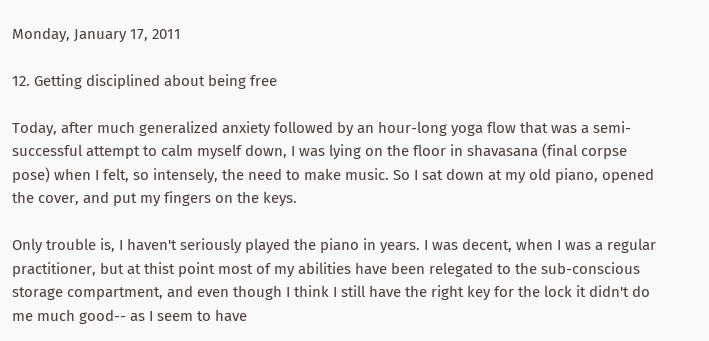Monday, January 17, 2011

12. Getting disciplined about being free

Today, after much generalized anxiety followed by an hour-long yoga flow that was a semi-successful attempt to calm myself down, I was lying on the floor in shavasana (final corpse pose) when I felt, so intensely, the need to make music. So I sat down at my old piano, opened the cover, and put my fingers on the keys.

Only trouble is, I haven't seriously played the piano in years. I was decent, when I was a regular practitioner, but at thist point most of my abilities have been relegated to the sub-conscious storage compartment, and even though I think I still have the right key for the lock it didn't do me much good-- as I seem to have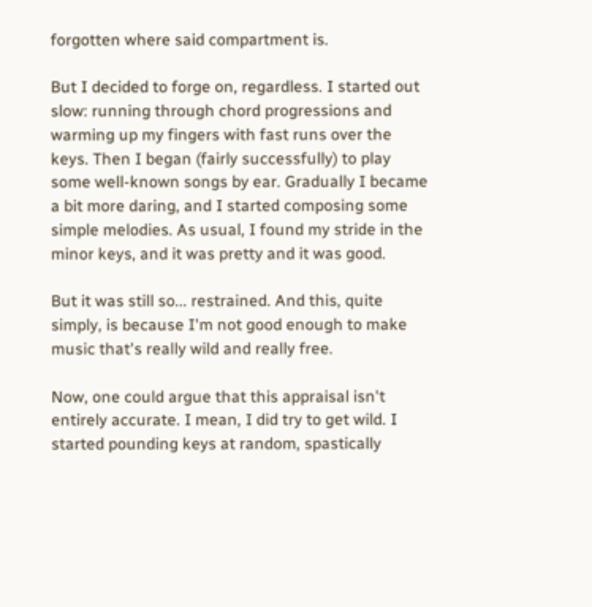forgotten where said compartment is.

But I decided to forge on, regardless. I started out slow: running through chord progressions and warming up my fingers with fast runs over the keys. Then I began (fairly successfully) to play some well-known songs by ear. Gradually I became a bit more daring, and I started composing some simple melodies. As usual, I found my stride in the minor keys, and it was pretty and it was good.

But it was still so... restrained. And this, quite simply, is because I'm not good enough to make music that's really wild and really free.

Now, one could argue that this appraisal isn't entirely accurate. I mean, I did try to get wild. I started pounding keys at random, spastically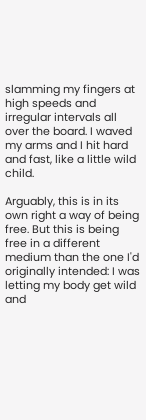slamming my fingers at high speeds and irregular intervals all over the board. I waved my arms and I hit hard and fast, like a little wild child.

Arguably, this is in its own right a way of being free. But this is being free in a different medium than the one I'd originally intended: I was letting my body get wild and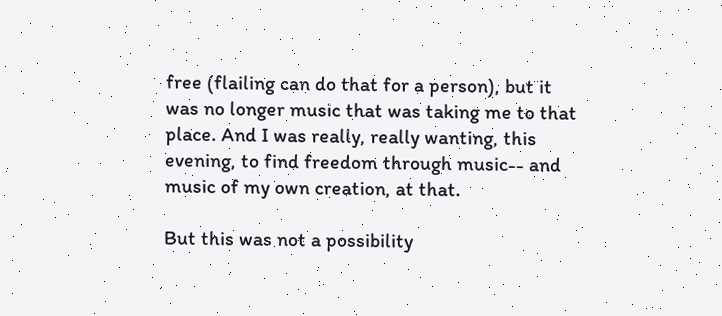free (flailing can do that for a person), but it was no longer music that was taking me to that place. And I was really, really wanting, this evening, to find freedom through music-- and music of my own creation, at that.

But this was not a possibility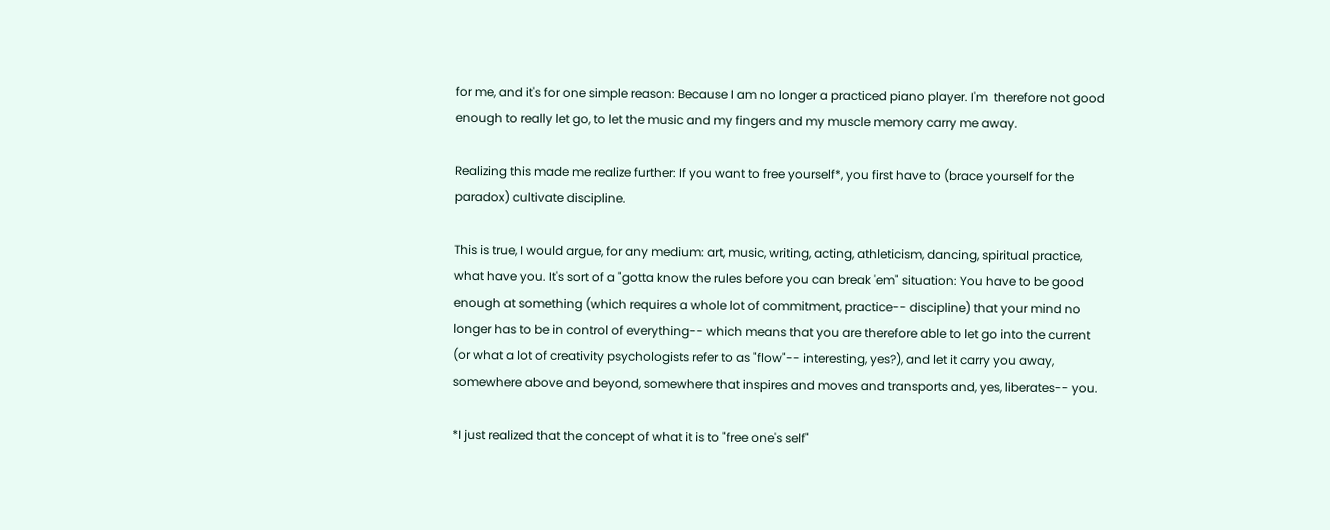for me, and it's for one simple reason: Because I am no longer a practiced piano player. I'm  therefore not good enough to really let go, to let the music and my fingers and my muscle memory carry me away.

Realizing this made me realize further: If you want to free yourself*, you first have to (brace yourself for the paradox) cultivate discipline.

This is true, I would argue, for any medium: art, music, writing, acting, athleticism, dancing, spiritual practice, what have you. It's sort of a "gotta know the rules before you can break 'em" situation: You have to be good enough at something (which requires a whole lot of commitment, practice-- discipline) that your mind no longer has to be in control of everything-- which means that you are therefore able to let go into the current (or what a lot of creativity psychologists refer to as "flow"-- interesting, yes?), and let it carry you away, somewhere above and beyond, somewhere that inspires and moves and transports and, yes, liberates-- you.

*I just realized that the concept of what it is to "free one's self"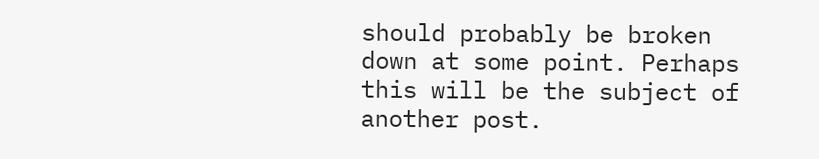should probably be broken down at some point. Perhaps this will be the subject of another post.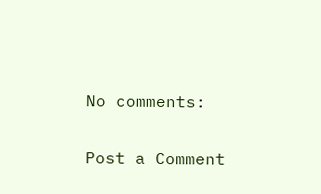No comments:

Post a Comment